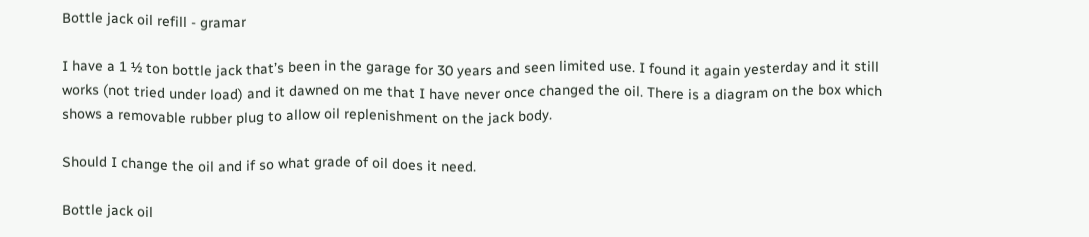Bottle jack oil refill - gramar

I have a 1 ½ ton bottle jack that’s been in the garage for 30 years and seen limited use. I found it again yesterday and it still works (not tried under load) and it dawned on me that I have never once changed the oil. There is a diagram on the box which shows a removable rubber plug to allow oil replenishment on the jack body.

Should I change the oil and if so what grade of oil does it need.

Bottle jack oil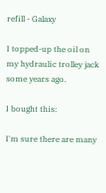refill - Galaxy

I topped-up the oil on my hydraulic trolley jack some years ago.

I bought this:

I'm sure there are many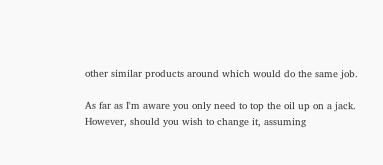other similar products around which would do the same job.

As far as I'm aware you only need to top the oil up on a jack. However, should you wish to change it, assuming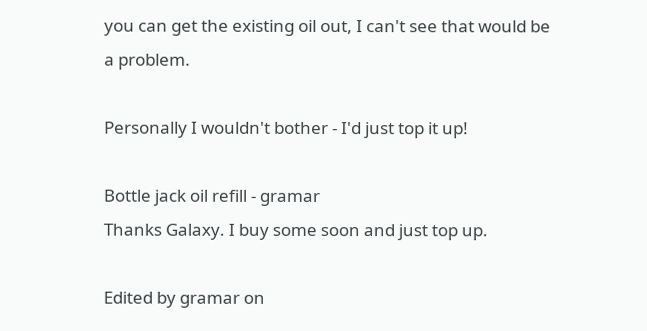you can get the existing oil out, I can't see that would be a problem.

Personally I wouldn't bother - I'd just top it up!

Bottle jack oil refill - gramar
Thanks Galaxy. I buy some soon and just top up.

Edited by gramar on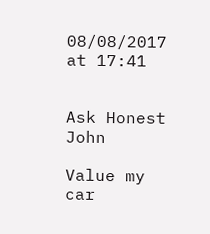08/08/2017 at 17:41


Ask Honest John

Value my car